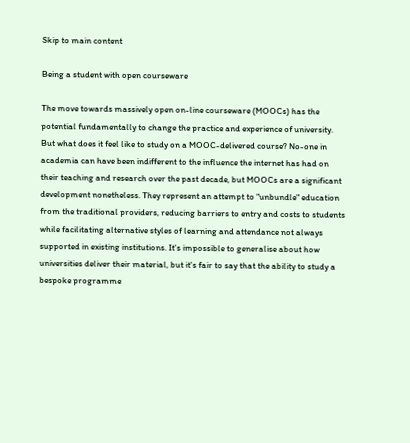Skip to main content

Being a student with open courseware

The move towards massively open on-line courseware (MOOCs) has the potential fundamentally to change the practice and experience of university. But what does it feel like to study on a MOOC-delivered course? No-one in academia can have been indifferent to the influence the internet has had on their teaching and research over the past decade, but MOOCs are a significant development nonetheless. They represent an attempt to "unbundle" education from the traditional providers, reducing barriers to entry and costs to students while facilitating alternative styles of learning and attendance not always supported in existing institutions. It's impossible to generalise about how universities deliver their material, but it's fair to say that the ability to study a bespoke programme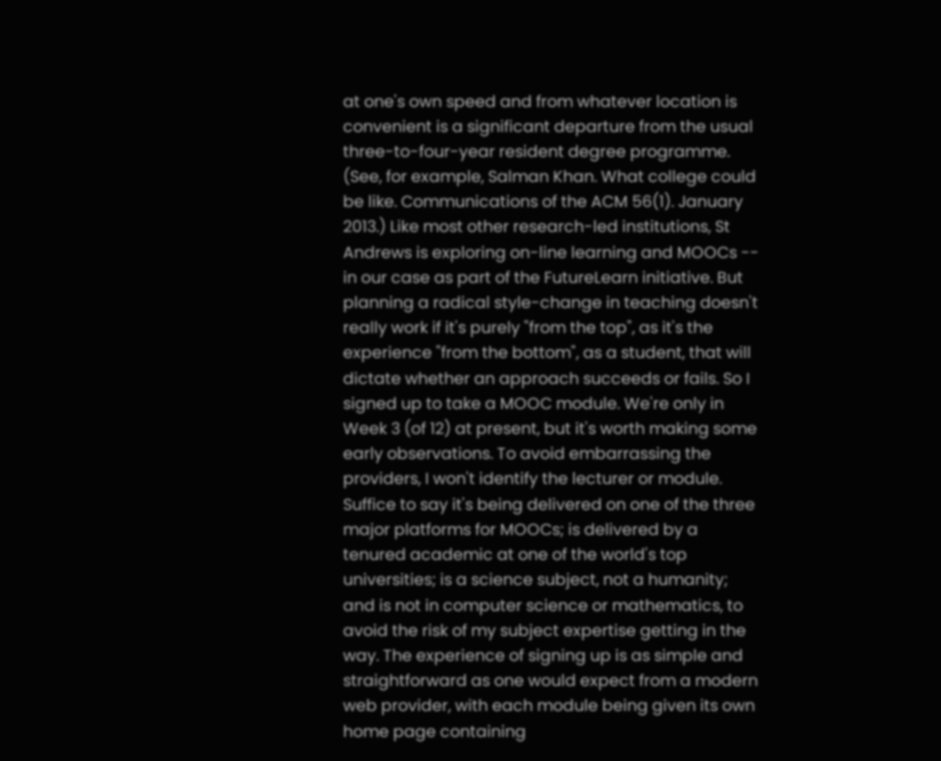at one's own speed and from whatever location is convenient is a significant departure from the usual three-to-four-year resident degree programme. (See, for example, Salman Khan. What college could be like. Communications of the ACM 56(1). January 2013.) Like most other research-led institutions, St Andrews is exploring on-line learning and MOOCs -- in our case as part of the FutureLearn initiative. But planning a radical style-change in teaching doesn't really work if it's purely "from the top", as it's the experience "from the bottom", as a student, that will dictate whether an approach succeeds or fails. So I signed up to take a MOOC module. We're only in Week 3 (of 12) at present, but it's worth making some early observations. To avoid embarrassing the providers, I won't identify the lecturer or module. Suffice to say it's being delivered on one of the three major platforms for MOOCs; is delivered by a tenured academic at one of the world's top universities; is a science subject, not a humanity; and is not in computer science or mathematics, to avoid the risk of my subject expertise getting in the way. The experience of signing up is as simple and straightforward as one would expect from a modern web provider, with each module being given its own home page containing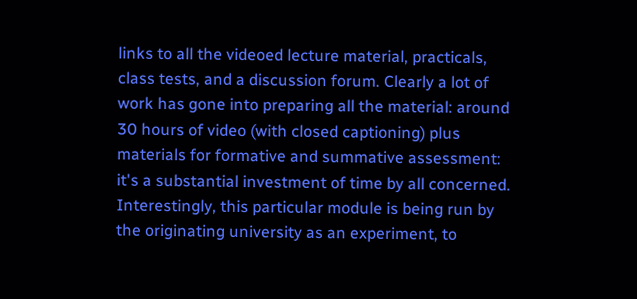links to all the videoed lecture material, practicals, class tests, and a discussion forum. Clearly a lot of work has gone into preparing all the material: around 30 hours of video (with closed captioning) plus materials for formative and summative assessment: it's a substantial investment of time by all concerned. Interestingly, this particular module is being run by the originating university as an experiment, to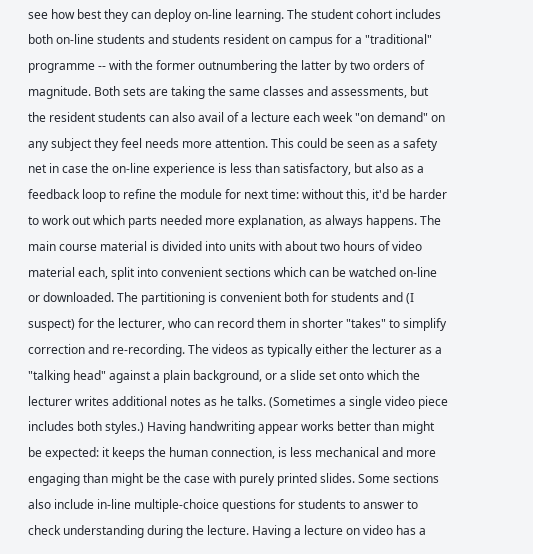see how best they can deploy on-line learning. The student cohort includes both on-line students and students resident on campus for a "traditional" programme -- with the former outnumbering the latter by two orders of magnitude. Both sets are taking the same classes and assessments, but the resident students can also avail of a lecture each week "on demand" on any subject they feel needs more attention. This could be seen as a safety net in case the on-line experience is less than satisfactory, but also as a feedback loop to refine the module for next time: without this, it'd be harder to work out which parts needed more explanation, as always happens. The main course material is divided into units with about two hours of video material each, split into convenient sections which can be watched on-line or downloaded. The partitioning is convenient both for students and (I suspect) for the lecturer, who can record them in shorter "takes" to simplify correction and re-recording. The videos as typically either the lecturer as a "talking head" against a plain background, or a slide set onto which the lecturer writes additional notes as he talks. (Sometimes a single video piece includes both styles.) Having handwriting appear works better than might be expected: it keeps the human connection, is less mechanical and more engaging than might be the case with purely printed slides. Some sections also include in-line multiple-choice questions for students to answer to check understanding during the lecture. Having a lecture on video has a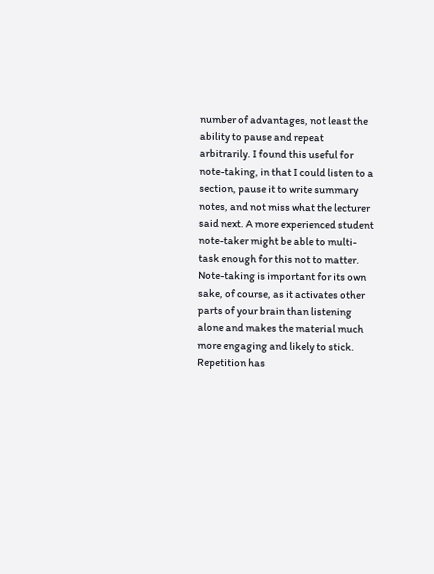number of advantages, not least the ability to pause and repeat arbitrarily. I found this useful for note-taking, in that I could listen to a section, pause it to write summary notes, and not miss what the lecturer said next. A more experienced student note-taker might be able to multi-task enough for this not to matter. Note-taking is important for its own sake, of course, as it activates other parts of your brain than listening alone and makes the material much more engaging and likely to stick. Repetition has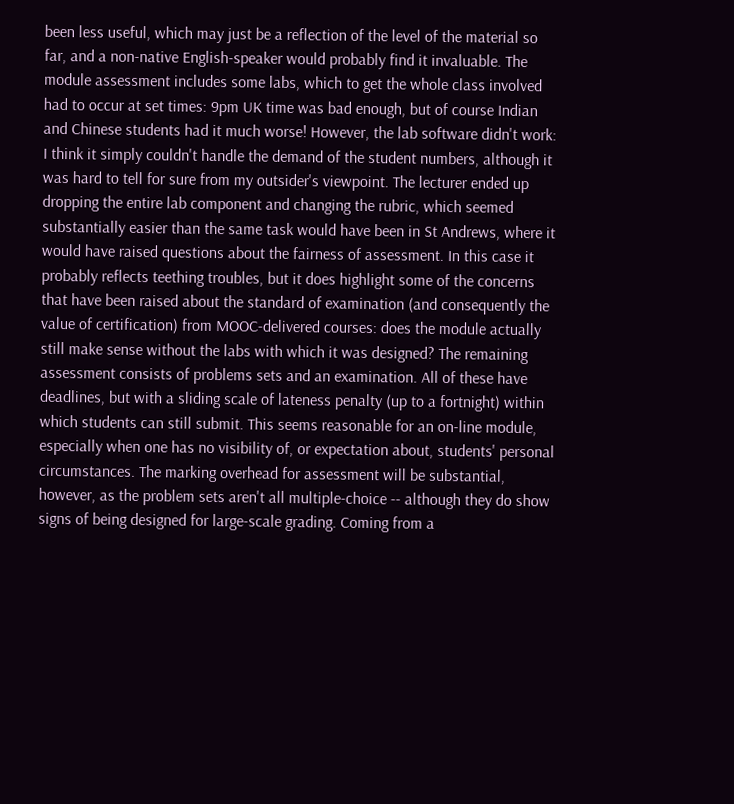been less useful, which may just be a reflection of the level of the material so far, and a non-native English-speaker would probably find it invaluable. The module assessment includes some labs, which to get the whole class involved had to occur at set times: 9pm UK time was bad enough, but of course Indian and Chinese students had it much worse! However, the lab software didn't work: I think it simply couldn't handle the demand of the student numbers, although it was hard to tell for sure from my outsider's viewpoint. The lecturer ended up dropping the entire lab component and changing the rubric, which seemed substantially easier than the same task would have been in St Andrews, where it would have raised questions about the fairness of assessment. In this case it probably reflects teething troubles, but it does highlight some of the concerns that have been raised about the standard of examination (and consequently the value of certification) from MOOC-delivered courses: does the module actually still make sense without the labs with which it was designed? The remaining assessment consists of problems sets and an examination. All of these have deadlines, but with a sliding scale of lateness penalty (up to a fortnight) within which students can still submit. This seems reasonable for an on-line module, especially when one has no visibility of, or expectation about, students' personal circumstances. The marking overhead for assessment will be substantial, however, as the problem sets aren't all multiple-choice -- although they do show signs of being designed for large-scale grading. Coming from a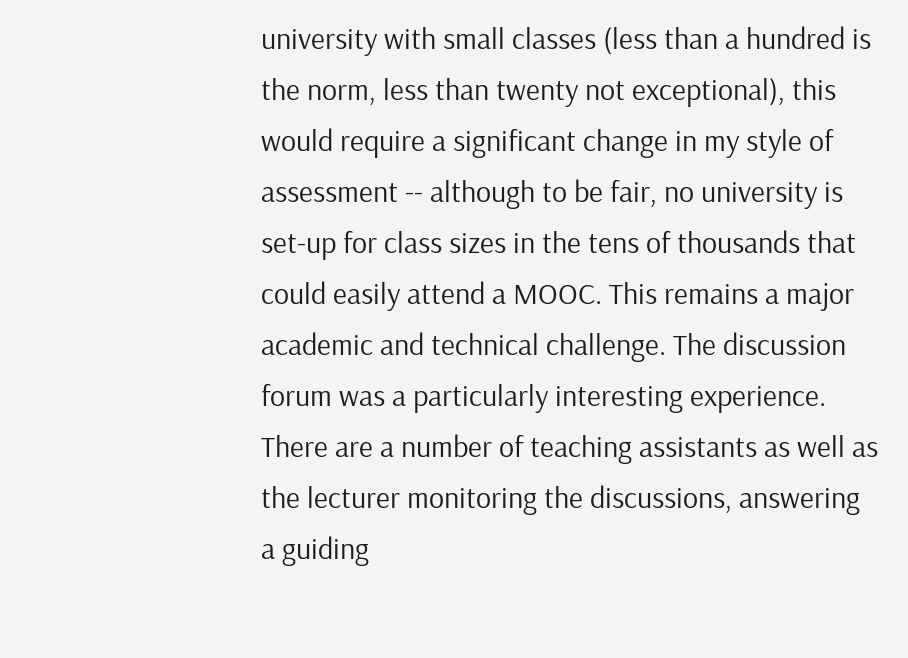university with small classes (less than a hundred is the norm, less than twenty not exceptional), this would require a significant change in my style of assessment -- although to be fair, no university is set-up for class sizes in the tens of thousands that could easily attend a MOOC. This remains a major academic and technical challenge. The discussion forum was a particularly interesting experience. There are a number of teaching assistants as well as the lecturer monitoring the discussions, answering a guiding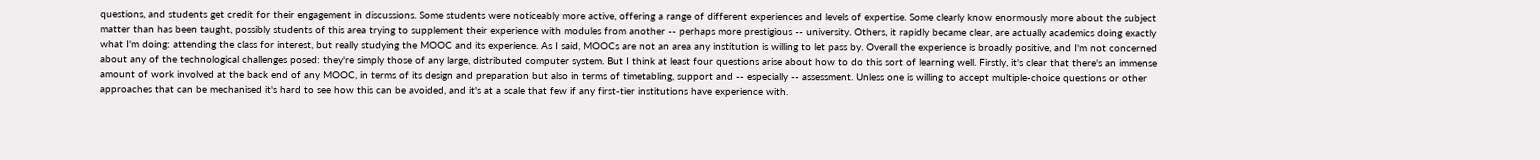questions, and students get credit for their engagement in discussions. Some students were noticeably more active, offering a range of different experiences and levels of expertise. Some clearly know enormously more about the subject matter than has been taught, possibly students of this area trying to supplement their experience with modules from another -- perhaps more prestigious -- university. Others, it rapidly became clear, are actually academics doing exactly what I'm doing: attending the class for interest, but really studying the MOOC and its experience. As I said, MOOCs are not an area any institution is willing to let pass by. Overall the experience is broadly positive, and I'm not concerned about any of the technological challenges posed: they're simply those of any large, distributed computer system. But I think at least four questions arise about how to do this sort of learning well. Firstly, it's clear that there's an immense amount of work involved at the back end of any MOOC, in terms of its design and preparation but also in terms of timetabling, support and -- especially -- assessment. Unless one is willing to accept multiple-choice questions or other approaches that can be mechanised it's hard to see how this can be avoided, and it's at a scale that few if any first-tier institutions have experience with.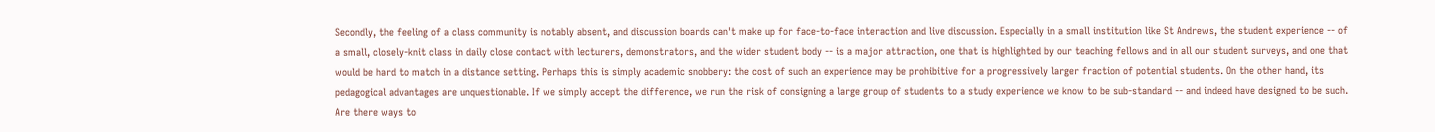Secondly, the feeling of a class community is notably absent, and discussion boards can't make up for face-to-face interaction and live discussion. Especially in a small institution like St Andrews, the student experience -- of a small, closely-knit class in daily close contact with lecturers, demonstrators, and the wider student body -- is a major attraction, one that is highlighted by our teaching fellows and in all our student surveys, and one that would be hard to match in a distance setting. Perhaps this is simply academic snobbery: the cost of such an experience may be prohibitive for a progressively larger fraction of potential students. On the other hand, its pedagogical advantages are unquestionable. If we simply accept the difference, we run the risk of consigning a large group of students to a study experience we know to be sub-standard -- and indeed have designed to be such. Are there ways to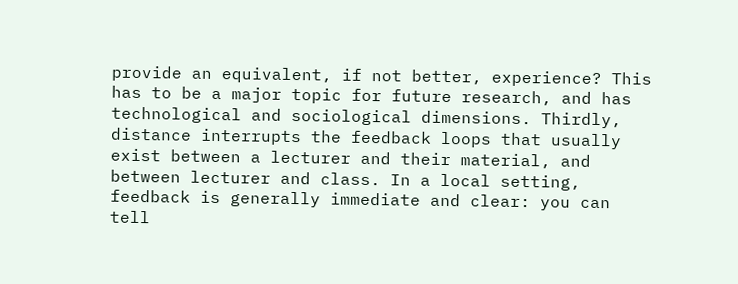provide an equivalent, if not better, experience? This has to be a major topic for future research, and has technological and sociological dimensions. Thirdly, distance interrupts the feedback loops that usually exist between a lecturer and their material, and between lecturer and class. In a local setting, feedback is generally immediate and clear: you can tell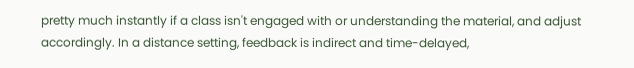pretty much instantly if a class isn't engaged with or understanding the material, and adjust accordingly. In a distance setting, feedback is indirect and time-delayed,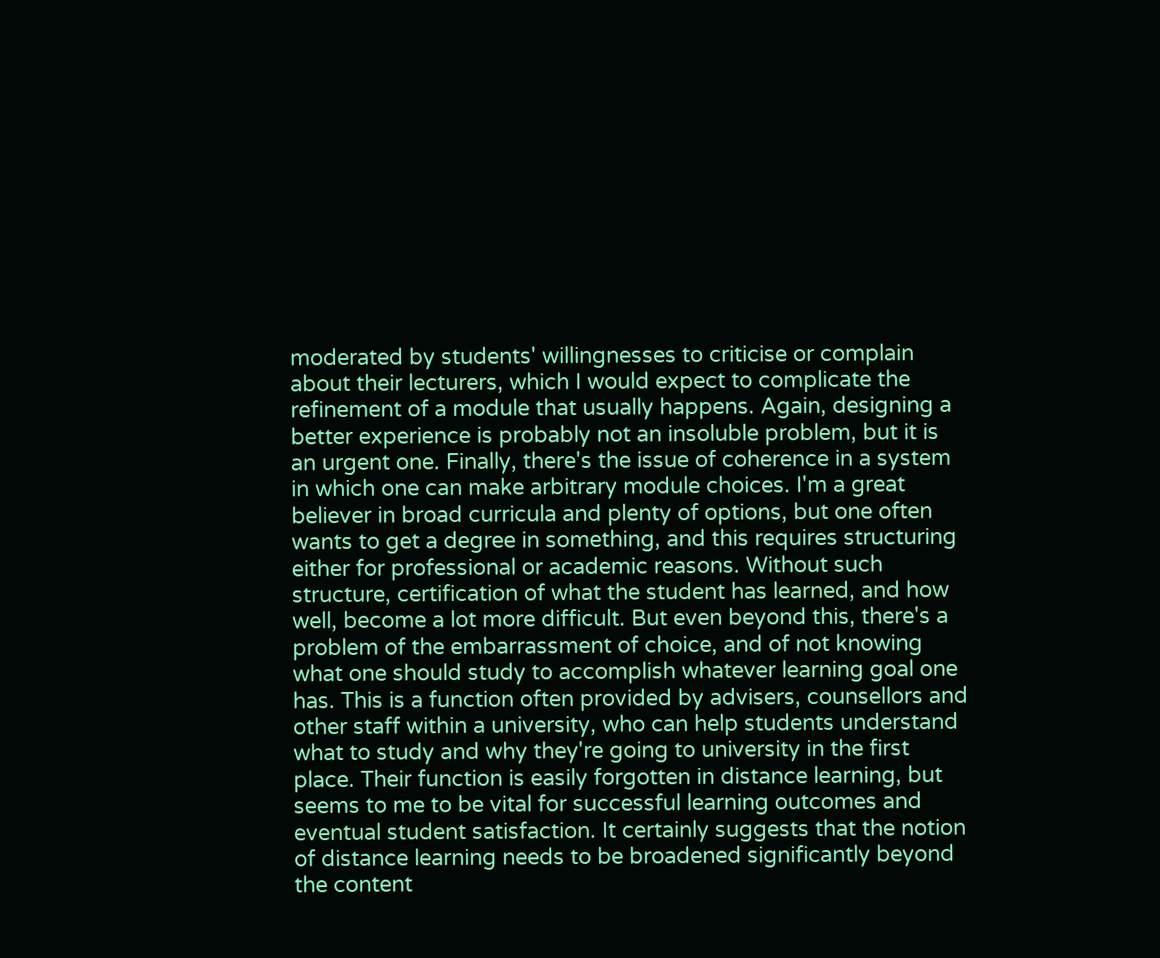moderated by students' willingnesses to criticise or complain about their lecturers, which I would expect to complicate the refinement of a module that usually happens. Again, designing a better experience is probably not an insoluble problem, but it is an urgent one. Finally, there's the issue of coherence in a system in which one can make arbitrary module choices. I'm a great believer in broad curricula and plenty of options, but one often wants to get a degree in something, and this requires structuring either for professional or academic reasons. Without such structure, certification of what the student has learned, and how well, become a lot more difficult. But even beyond this, there's a problem of the embarrassment of choice, and of not knowing what one should study to accomplish whatever learning goal one has. This is a function often provided by advisers, counsellors and other staff within a university, who can help students understand what to study and why they're going to university in the first place. Their function is easily forgotten in distance learning, but seems to me to be vital for successful learning outcomes and eventual student satisfaction. It certainly suggests that the notion of distance learning needs to be broadened significantly beyond the content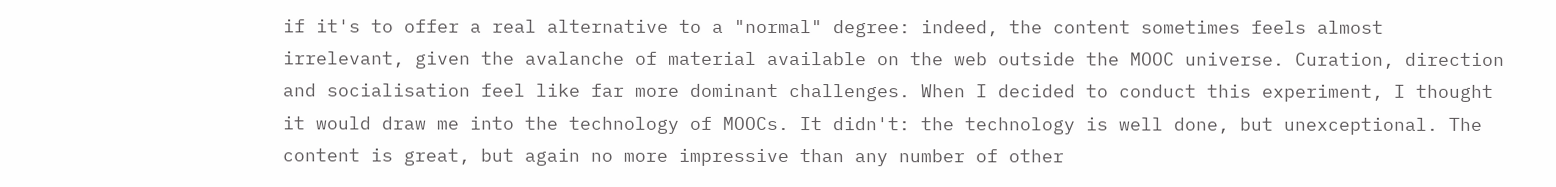if it's to offer a real alternative to a "normal" degree: indeed, the content sometimes feels almost irrelevant, given the avalanche of material available on the web outside the MOOC universe. Curation, direction and socialisation feel like far more dominant challenges. When I decided to conduct this experiment, I thought it would draw me into the technology of MOOCs. It didn't: the technology is well done, but unexceptional. The content is great, but again no more impressive than any number of other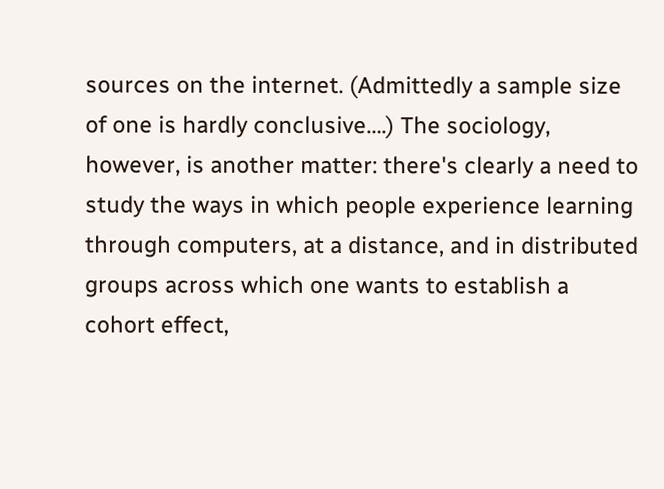sources on the internet. (Admittedly a sample size of one is hardly conclusive….) The sociology, however, is another matter: there's clearly a need to study the ways in which people experience learning through computers, at a distance, and in distributed groups across which one wants to establish a cohort effect,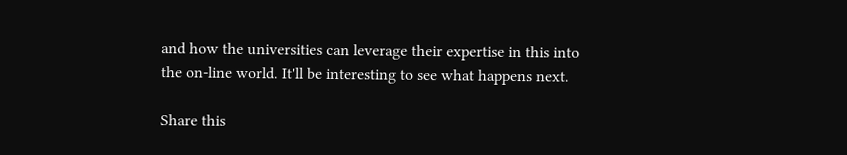and how the universities can leverage their expertise in this into the on-line world. It'll be interesting to see what happens next.

Share this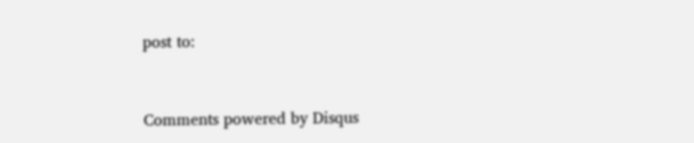post to:


Comments powered by Disqus